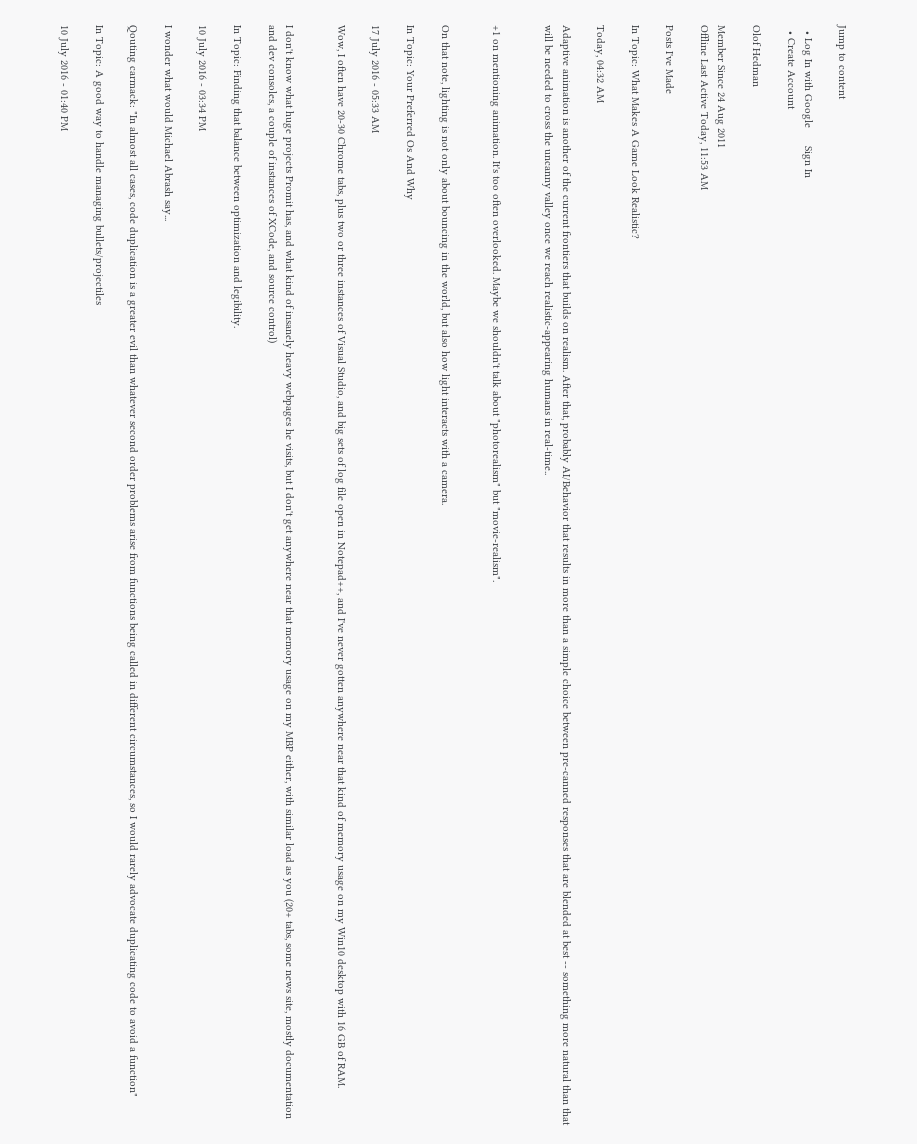Jump to content

  • Log In with Google      Sign In
  • Create Account

Olof Hedman

Member Since 24 Aug 2011
Offline Last Active Today, 11:53 AM

Posts I've Made

In Topic: What Makes A Game Look Realistic?

Today, 04:32 AM

Adaptive animation is another of the current frontiers that builds on realism. After that, probably AI/Behavior that results in more than a simple choice between pre-canned responses that are blended at best -- something more natural than that will be needed to cross the uncanny valley once we reach realistic-appearing humans in real-time..


+1 on mentioning animation. It's too often overlooked. Maybe we shouldn't talk about "photorealism" but "movie-realism".


On that note, lighting is not only about bouncing in the world, but also how light interacts with a camera.

In Topic: Your Preferred Os And Why

17 July 2016 - 05:33 AM

Wow, I often have 20-30 Chrome tabs, plus two or three instances of Visual Studio, and big sets of log file open in Notepad++, and I've never gotten anywhere near that kind of memory usage on my Win10 desktop with 16 GB of RAM.


I don't know what huge projects Promit has, and what kind of insanely heavy webpages he visits, but I don't get anywhere near that memory usage on my MBP either, with similar load as you (20+ tabs, some news site, mostly documentation and dev consoles, a couple of instances of XCode, and source control)

In Topic: Finding that balance between optimization and legibility.

10 July 2016 - 03:34 PM

I wonder what would Michael Abrash say...

Qouting carmack: "In almost all cases, code duplication is a greater evil than whatever second order problems arise from functions being called in different circumstances, so I would rarely advocate duplicating code to avoid a function"

In Topic: A good way to handle managing bullets/projectiles

10 July 2016 - 01:40 PM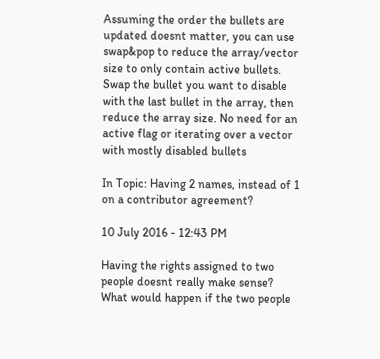Assuming the order the bullets are updated doesnt matter, you can use swap&pop to reduce the array/vector size to only contain active bullets. Swap the bullet you want to disable with the last bullet in the array, then reduce the array size. No need for an active flag or iterating over a vector with mostly disabled bullets

In Topic: Having 2 names, instead of 1 on a contributor agreement?

10 July 2016 - 12:43 PM

Having the rights assigned to two people doesnt really make sense? What would happen if the two people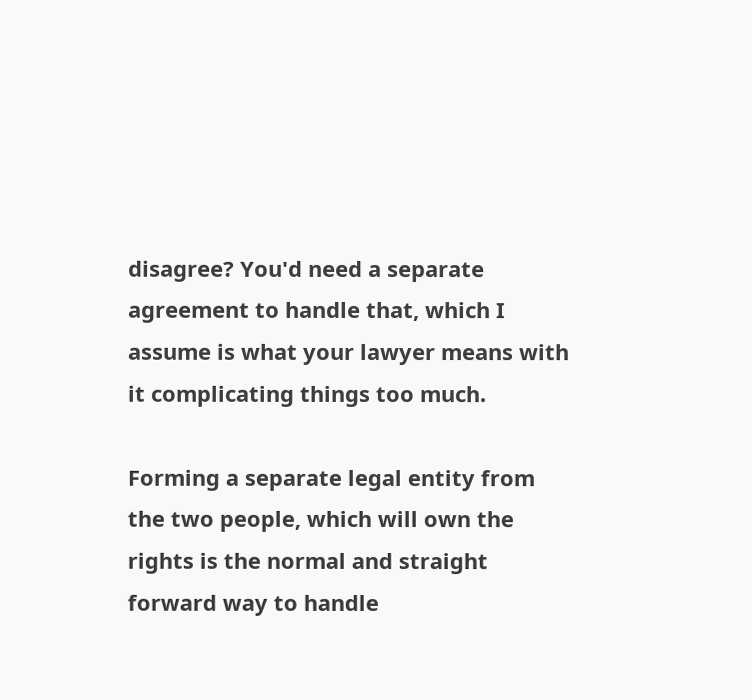disagree? You'd need a separate agreement to handle that, which I assume is what your lawyer means with it complicating things too much.

Forming a separate legal entity from the two people, which will own the rights is the normal and straight forward way to handle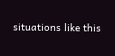situations like this